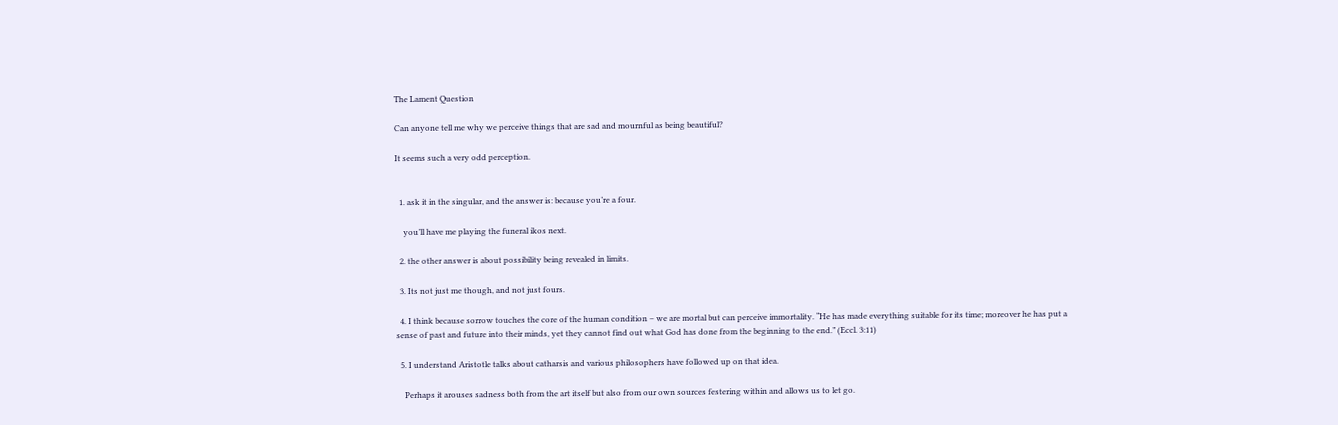The Lament Question

Can anyone tell me why we perceive things that are sad and mournful as being beautiful?

It seems such a very odd perception.


  1. ask it in the singular, and the answer is: because you’re a four.

    you’ll have me playing the funeral ikos next.

  2. the other answer is about possibility being revealed in limits.

  3. Its not just me though, and not just fours.

  4. I think because sorrow touches the core of the human condition – we are mortal but can perceive immortality. “He has made everything suitable for its time; moreover he has put a sense of past and future into their minds, yet they cannot find out what God has done from the beginning to the end.” (Eccl. 3:11)

  5. I understand Aristotle talks about catharsis and various philosophers have followed up on that idea.

    Perhaps it arouses sadness both from the art itself but also from our own sources festering within and allows us to let go.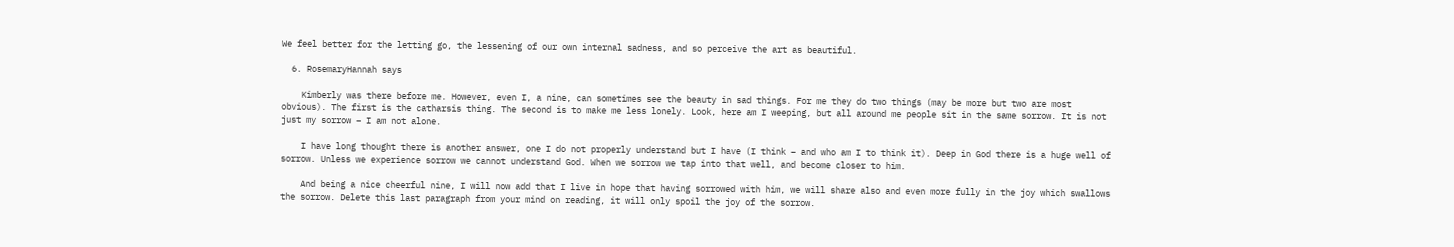We feel better for the letting go, the lessening of our own internal sadness, and so perceive the art as beautiful.

  6. RosemaryHannah says

    Kimberly was there before me. However, even I, a nine, can sometimes see the beauty in sad things. For me they do two things (may be more but two are most obvious). The first is the catharsis thing. The second is to make me less lonely. Look, here am I weeping, but all around me people sit in the same sorrow. It is not just my sorrow – I am not alone.

    I have long thought there is another answer, one I do not properly understand but I have (I think – and who am I to think it). Deep in God there is a huge well of sorrow. Unless we experience sorrow we cannot understand God. When we sorrow we tap into that well, and become closer to him.

    And being a nice cheerful nine, I will now add that I live in hope that having sorrowed with him, we will share also and even more fully in the joy which swallows the sorrow. Delete this last paragraph from your mind on reading, it will only spoil the joy of the sorrow.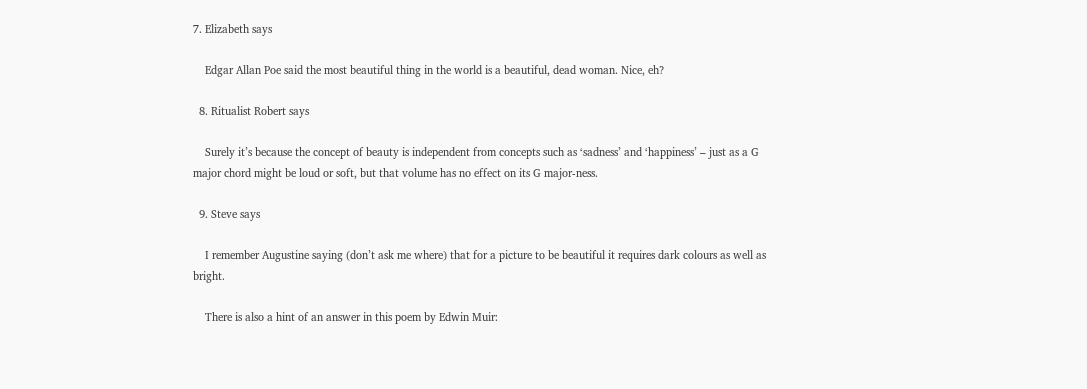7. Elizabeth says

    Edgar Allan Poe said the most beautiful thing in the world is a beautiful, dead woman. Nice, eh?

  8. Ritualist Robert says

    Surely it’s because the concept of beauty is independent from concepts such as ‘sadness’ and ‘happiness’ – just as a G major chord might be loud or soft, but that volume has no effect on its G major-ness.

  9. Steve says

    I remember Augustine saying (don’t ask me where) that for a picture to be beautiful it requires dark colours as well as bright.

    There is also a hint of an answer in this poem by Edwin Muir: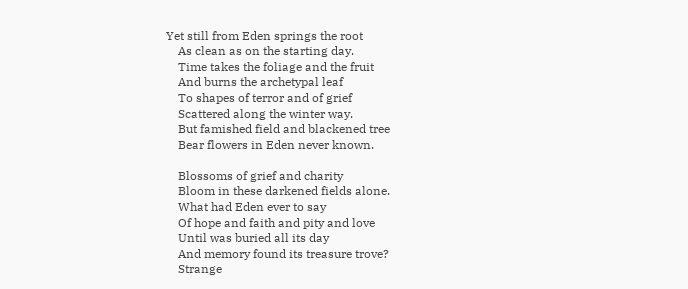Yet still from Eden springs the root
    As clean as on the starting day.
    Time takes the foliage and the fruit
    And burns the archetypal leaf
    To shapes of terror and of grief
    Scattered along the winter way.
    But famished field and blackened tree
    Bear flowers in Eden never known.

    Blossoms of grief and charity
    Bloom in these darkened fields alone.
    What had Eden ever to say
    Of hope and faith and pity and love
    Until was buried all its day
    And memory found its treasure trove?
    Strange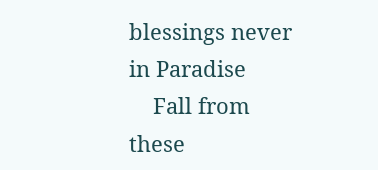blessings never in Paradise
    Fall from these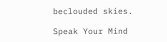beclouded skies.

Speak Your Mind